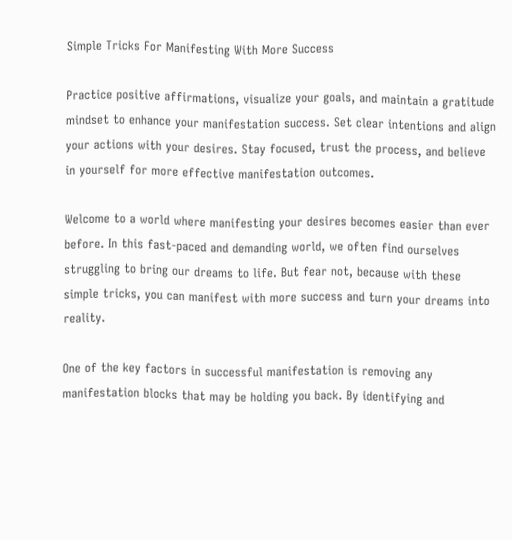Simple Tricks For Manifesting With More Success

Practice positive affirmations, visualize your goals, and maintain a gratitude mindset to enhance your manifestation success. Set clear intentions and align your actions with your desires. Stay focused, trust the process, and believe in yourself for more effective manifestation outcomes.

Welcome to a world where manifesting your desires becomes easier than ever before. In this fast-paced and demanding world, we often find ourselves struggling to bring our dreams to life. But fear not, because with these simple tricks, you can manifest with more success and turn your dreams into reality.

One of the key factors in successful manifestation is removing any manifestation blocks that may be holding you back. By identifying and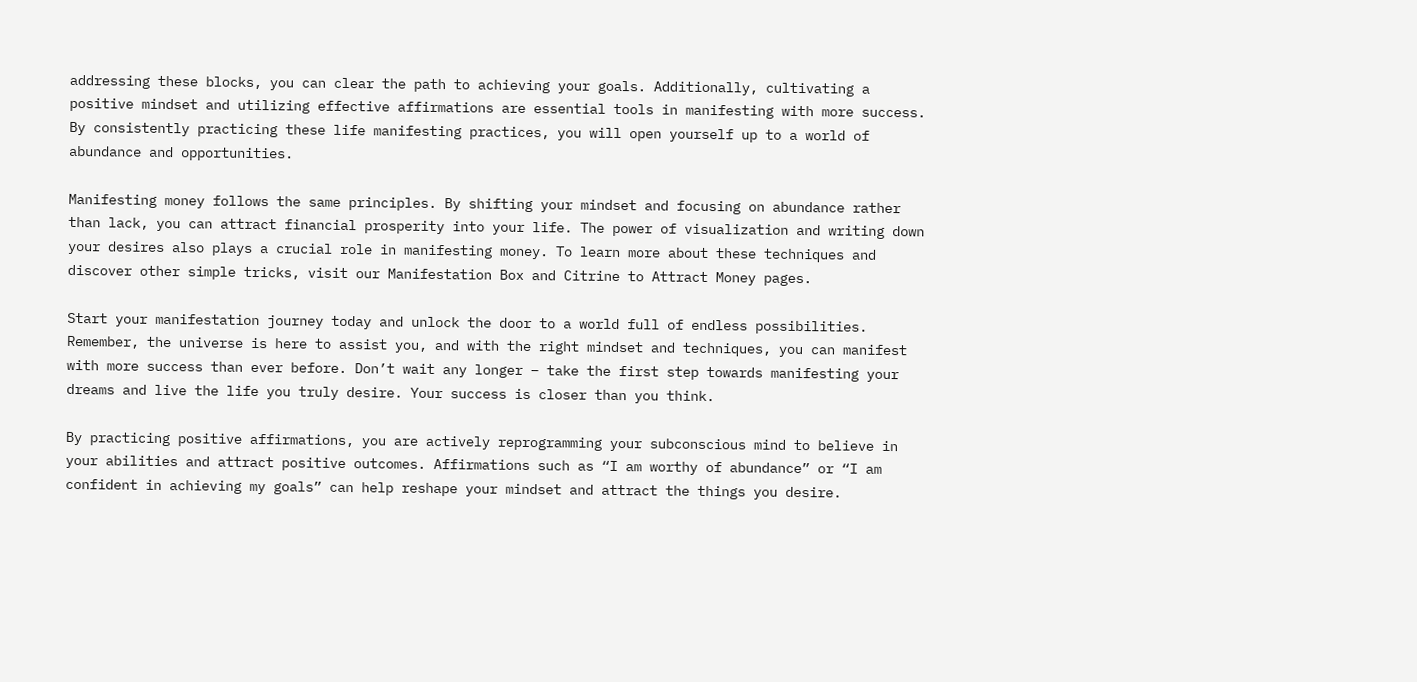addressing these blocks, you can clear the path to achieving your goals. Additionally, cultivating a positive mindset and utilizing effective affirmations are essential tools in manifesting with more success. By consistently practicing these life manifesting practices, you will open yourself up to a world of abundance and opportunities.

Manifesting money follows the same principles. By shifting your mindset and focusing on abundance rather than lack, you can attract financial prosperity into your life. The power of visualization and writing down your desires also plays a crucial role in manifesting money. To learn more about these techniques and discover other simple tricks, visit our Manifestation Box and Citrine to Attract Money pages.

Start your manifestation journey today and unlock the door to a world full of endless possibilities. Remember, the universe is here to assist you, and with the right mindset and techniques, you can manifest with more success than ever before. Don’t wait any longer – take the first step towards manifesting your dreams and live the life you truly desire. Your success is closer than you think.

By practicing positive affirmations, you are actively reprogramming your subconscious mind to believe in your abilities and attract positive outcomes. Affirmations such as “I am worthy of abundance” or “I am confident in achieving my goals” can help reshape your mindset and attract the things you desire.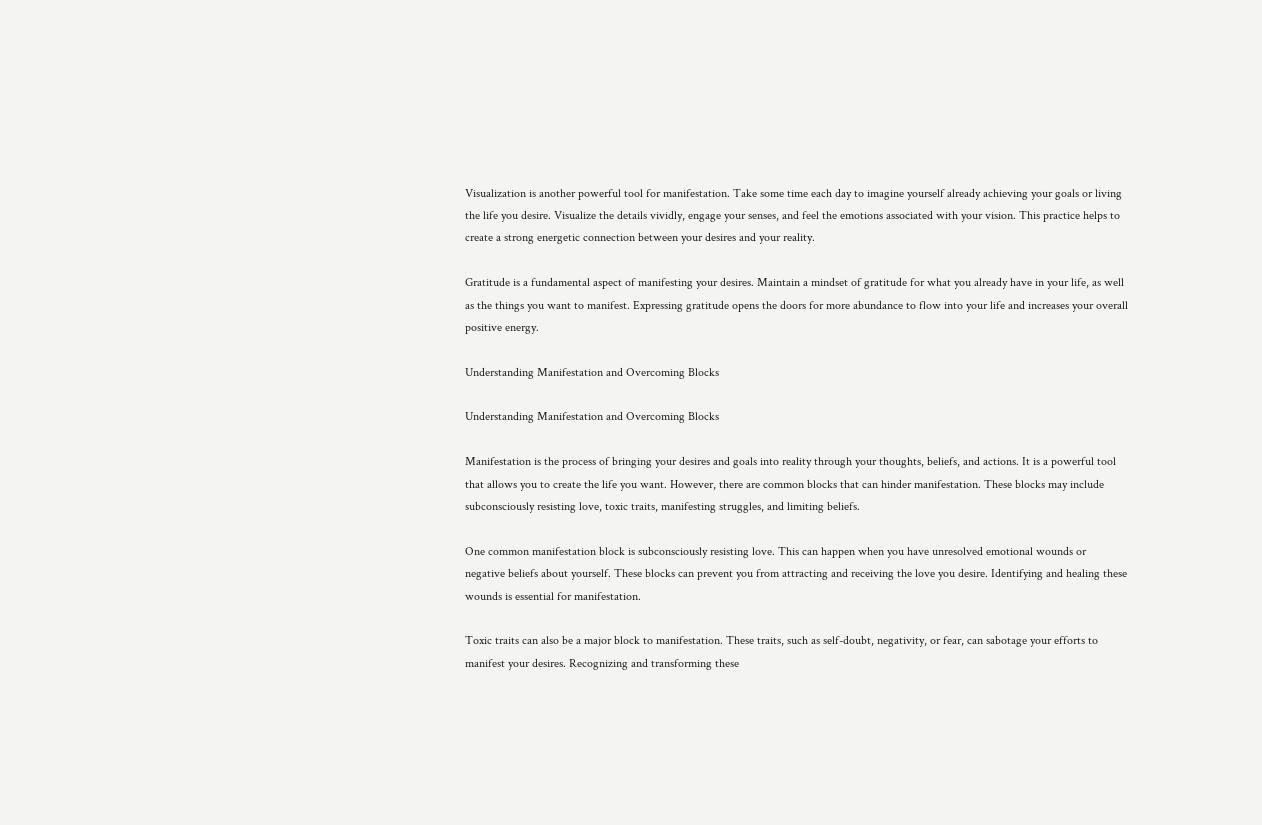Visualization is another powerful tool for manifestation. Take some time each day to imagine yourself already achieving your goals or living the life you desire. Visualize the details vividly, engage your senses, and feel the emotions associated with your vision. This practice helps to create a strong energetic connection between your desires and your reality.

Gratitude is a fundamental aspect of manifesting your desires. Maintain a mindset of gratitude for what you already have in your life, as well as the things you want to manifest. Expressing gratitude opens the doors for more abundance to flow into your life and increases your overall positive energy.

Understanding Manifestation and Overcoming Blocks

Understanding Manifestation and Overcoming Blocks

Manifestation is the process of bringing your desires and goals into reality through your thoughts, beliefs, and actions. It is a powerful tool that allows you to create the life you want. However, there are common blocks that can hinder manifestation. These blocks may include subconsciously resisting love, toxic traits, manifesting struggles, and limiting beliefs.

One common manifestation block is subconsciously resisting love. This can happen when you have unresolved emotional wounds or negative beliefs about yourself. These blocks can prevent you from attracting and receiving the love you desire. Identifying and healing these wounds is essential for manifestation.

Toxic traits can also be a major block to manifestation. These traits, such as self-doubt, negativity, or fear, can sabotage your efforts to manifest your desires. Recognizing and transforming these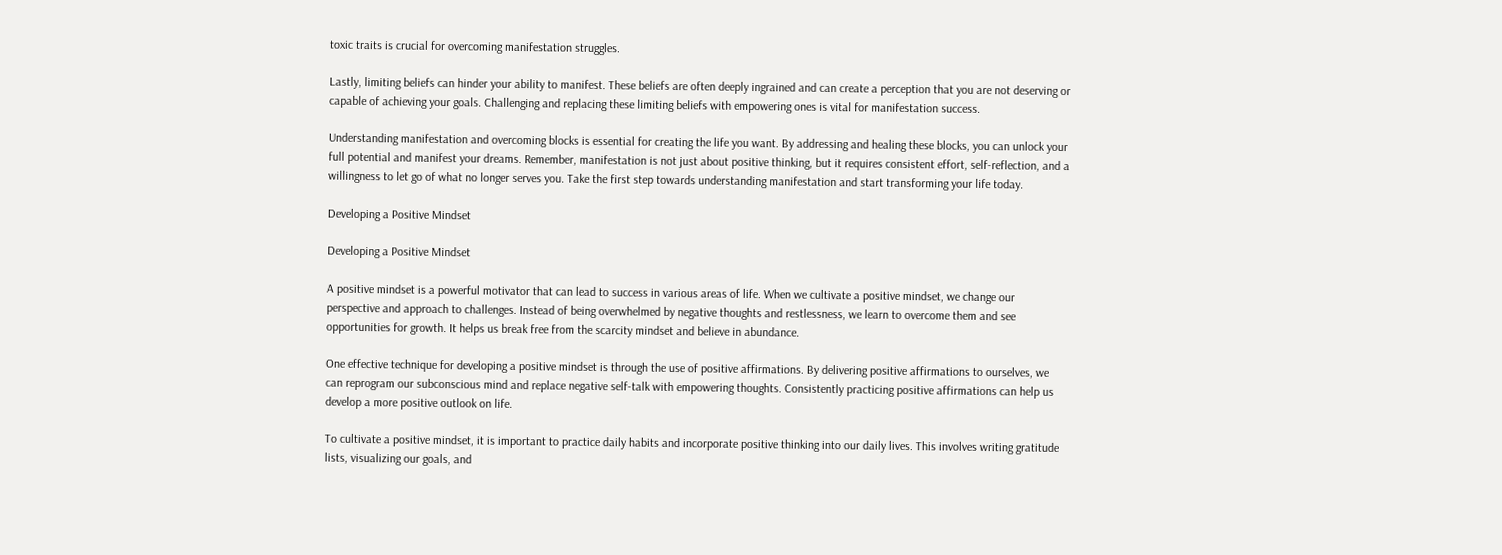toxic traits is crucial for overcoming manifestation struggles.

Lastly, limiting beliefs can hinder your ability to manifest. These beliefs are often deeply ingrained and can create a perception that you are not deserving or capable of achieving your goals. Challenging and replacing these limiting beliefs with empowering ones is vital for manifestation success.

Understanding manifestation and overcoming blocks is essential for creating the life you want. By addressing and healing these blocks, you can unlock your full potential and manifest your dreams. Remember, manifestation is not just about positive thinking, but it requires consistent effort, self-reflection, and a willingness to let go of what no longer serves you. Take the first step towards understanding manifestation and start transforming your life today.

Developing a Positive Mindset

Developing a Positive Mindset

A positive mindset is a powerful motivator that can lead to success in various areas of life. When we cultivate a positive mindset, we change our perspective and approach to challenges. Instead of being overwhelmed by negative thoughts and restlessness, we learn to overcome them and see opportunities for growth. It helps us break free from the scarcity mindset and believe in abundance.

One effective technique for developing a positive mindset is through the use of positive affirmations. By delivering positive affirmations to ourselves, we can reprogram our subconscious mind and replace negative self-talk with empowering thoughts. Consistently practicing positive affirmations can help us develop a more positive outlook on life.

To cultivate a positive mindset, it is important to practice daily habits and incorporate positive thinking into our daily lives. This involves writing gratitude lists, visualizing our goals, and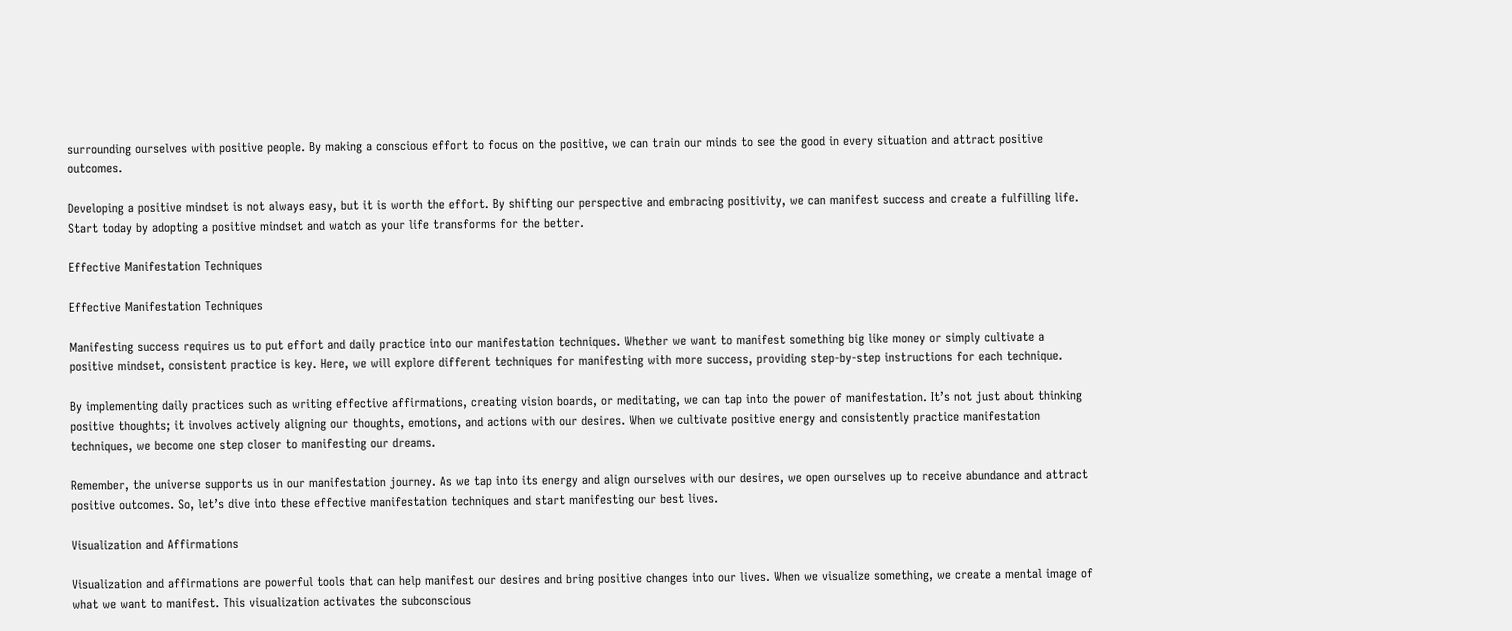surrounding ourselves with positive people. By making a conscious effort to focus on the positive, we can train our minds to see the good in every situation and attract positive outcomes.

Developing a positive mindset is not always easy, but it is worth the effort. By shifting our perspective and embracing positivity, we can manifest success and create a fulfilling life. Start today by adopting a positive mindset and watch as your life transforms for the better.

Effective Manifestation Techniques

Effective Manifestation Techniques

Manifesting success requires us to put effort and daily practice into our manifestation techniques. Whether we want to manifest something big like money or simply cultivate a positive mindset, consistent practice is key. Here, we will explore different techniques for manifesting with more success, providing step-by-step instructions for each technique.

By implementing daily practices such as writing effective affirmations, creating vision boards, or meditating, we can tap into the power of manifestation. It’s not just about thinking positive thoughts; it involves actively aligning our thoughts, emotions, and actions with our desires. When we cultivate positive energy and consistently practice manifestation techniques, we become one step closer to manifesting our dreams.

Remember, the universe supports us in our manifestation journey. As we tap into its energy and align ourselves with our desires, we open ourselves up to receive abundance and attract positive outcomes. So, let’s dive into these effective manifestation techniques and start manifesting our best lives.

Visualization and Affirmations

Visualization and affirmations are powerful tools that can help manifest our desires and bring positive changes into our lives. When we visualize something, we create a mental image of what we want to manifest. This visualization activates the subconscious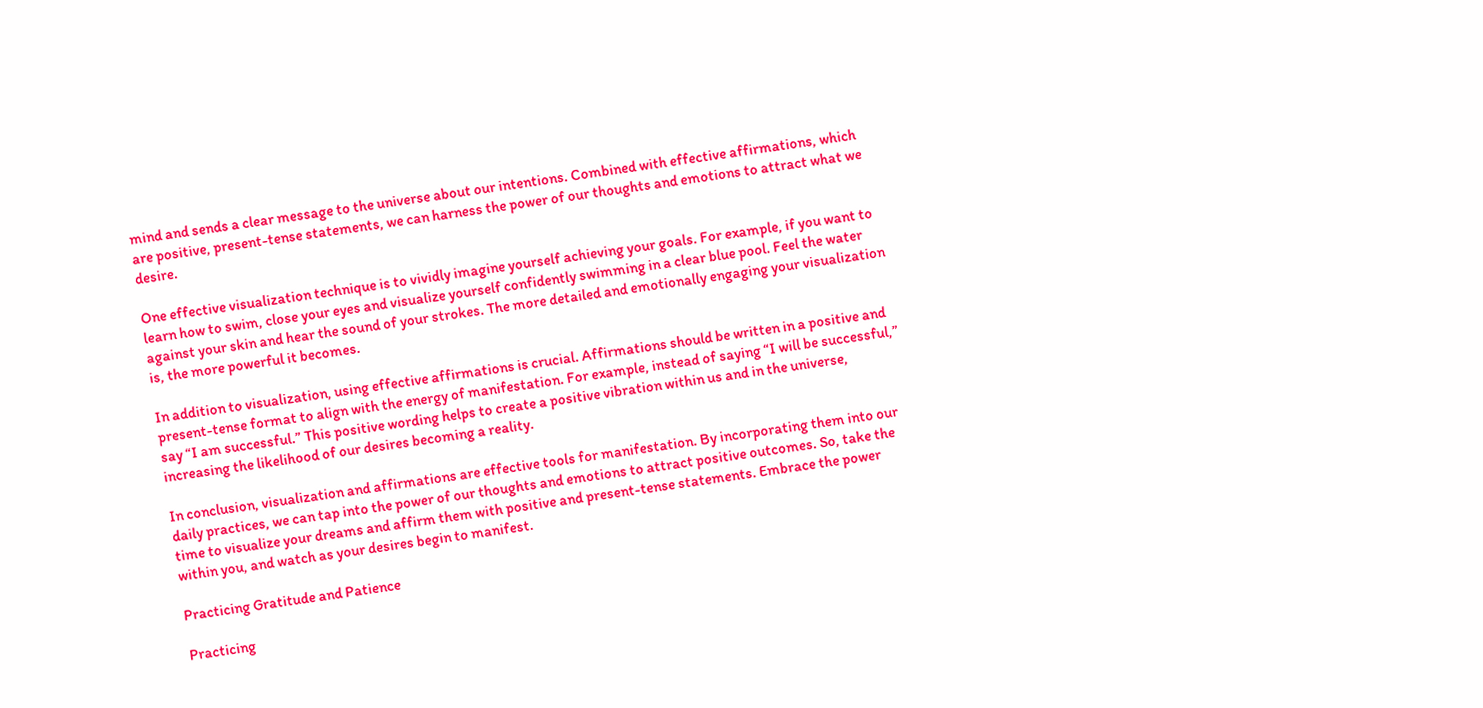mind and sends a clear message to the universe about our intentions. Combined with effective affirmations, which are positive, present-tense statements, we can harness the power of our thoughts and emotions to attract what we desire.

One effective visualization technique is to vividly imagine yourself achieving your goals. For example, if you want to learn how to swim, close your eyes and visualize yourself confidently swimming in a clear blue pool. Feel the water against your skin and hear the sound of your strokes. The more detailed and emotionally engaging your visualization is, the more powerful it becomes.

In addition to visualization, using effective affirmations is crucial. Affirmations should be written in a positive and present-tense format to align with the energy of manifestation. For example, instead of saying “I will be successful,” say “I am successful.” This positive wording helps to create a positive vibration within us and in the universe, increasing the likelihood of our desires becoming a reality.

In conclusion, visualization and affirmations are effective tools for manifestation. By incorporating them into our daily practices, we can tap into the power of our thoughts and emotions to attract positive outcomes. So, take the time to visualize your dreams and affirm them with positive and present-tense statements. Embrace the power within you, and watch as your desires begin to manifest.

Practicing Gratitude and Patience

Practicing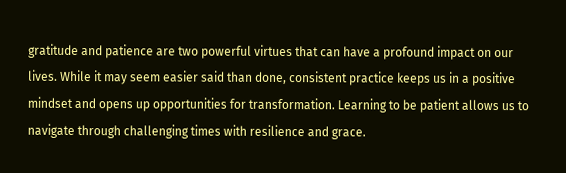gratitude and patience are two powerful virtues that can have a profound impact on our lives. While it may seem easier said than done, consistent practice keeps us in a positive mindset and opens up opportunities for transformation. Learning to be patient allows us to navigate through challenging times with resilience and grace.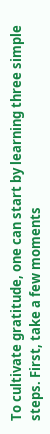To cultivate gratitude, one can start by learning three simple steps. First, take a few moments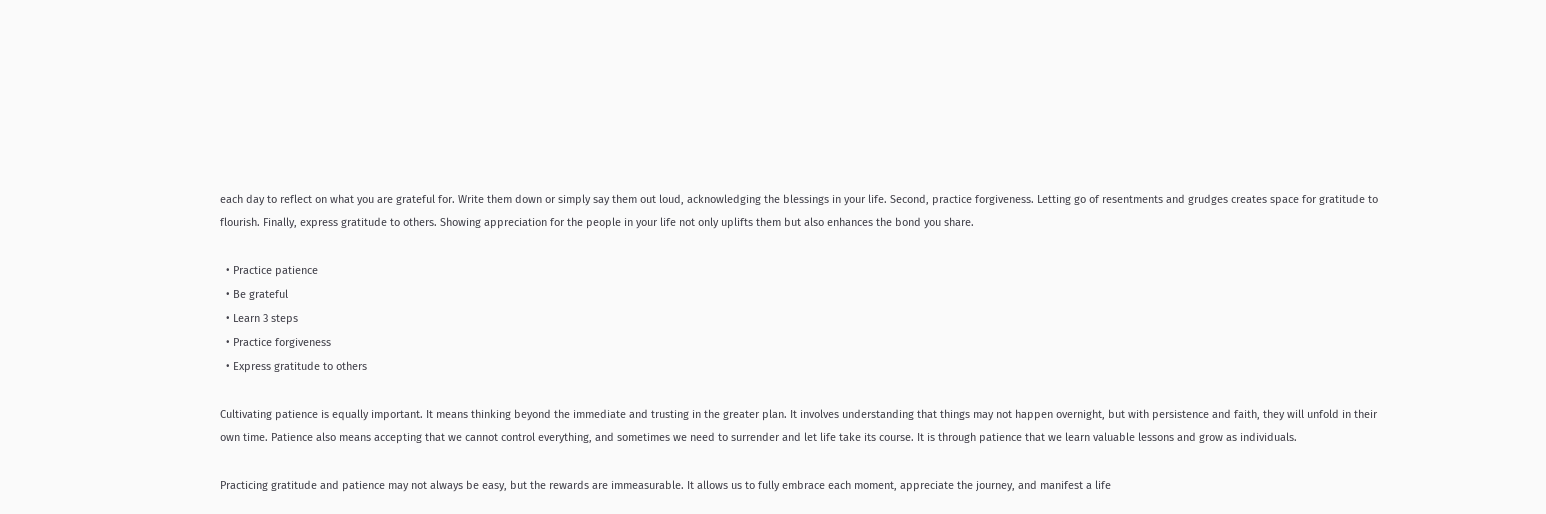each day to reflect on what you are grateful for. Write them down or simply say them out loud, acknowledging the blessings in your life. Second, practice forgiveness. Letting go of resentments and grudges creates space for gratitude to flourish. Finally, express gratitude to others. Showing appreciation for the people in your life not only uplifts them but also enhances the bond you share.

  • Practice patience
  • Be grateful
  • Learn 3 steps
  • Practice forgiveness
  • Express gratitude to others

Cultivating patience is equally important. It means thinking beyond the immediate and trusting in the greater plan. It involves understanding that things may not happen overnight, but with persistence and faith, they will unfold in their own time. Patience also means accepting that we cannot control everything, and sometimes we need to surrender and let life take its course. It is through patience that we learn valuable lessons and grow as individuals.

Practicing gratitude and patience may not always be easy, but the rewards are immeasurable. It allows us to fully embrace each moment, appreciate the journey, and manifest a life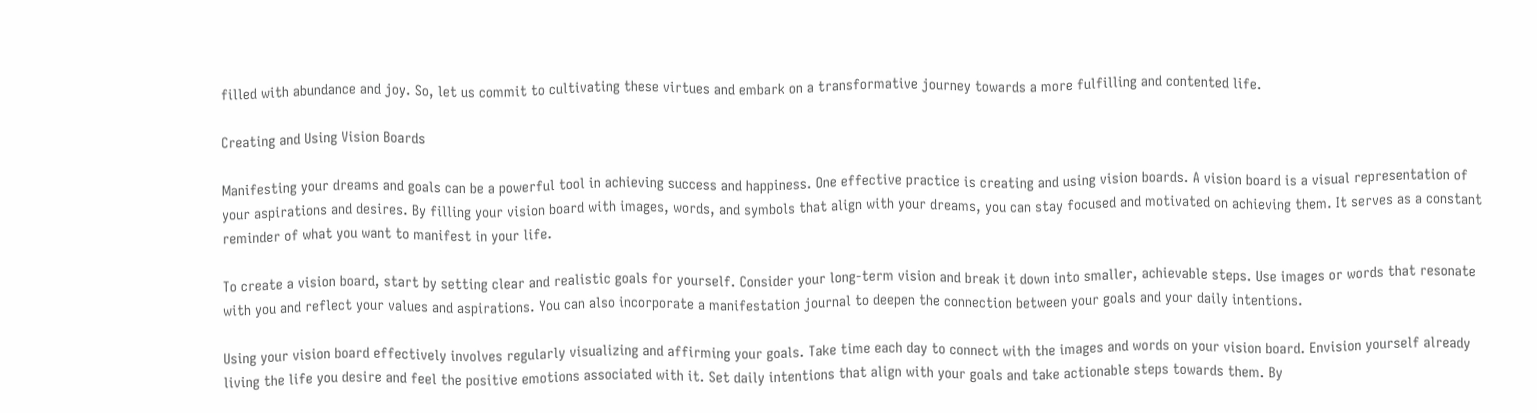filled with abundance and joy. So, let us commit to cultivating these virtues and embark on a transformative journey towards a more fulfilling and contented life.

Creating and Using Vision Boards

Manifesting your dreams and goals can be a powerful tool in achieving success and happiness. One effective practice is creating and using vision boards. A vision board is a visual representation of your aspirations and desires. By filling your vision board with images, words, and symbols that align with your dreams, you can stay focused and motivated on achieving them. It serves as a constant reminder of what you want to manifest in your life.

To create a vision board, start by setting clear and realistic goals for yourself. Consider your long-term vision and break it down into smaller, achievable steps. Use images or words that resonate with you and reflect your values and aspirations. You can also incorporate a manifestation journal to deepen the connection between your goals and your daily intentions.

Using your vision board effectively involves regularly visualizing and affirming your goals. Take time each day to connect with the images and words on your vision board. Envision yourself already living the life you desire and feel the positive emotions associated with it. Set daily intentions that align with your goals and take actionable steps towards them. By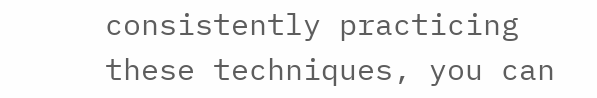consistently practicing these techniques, you can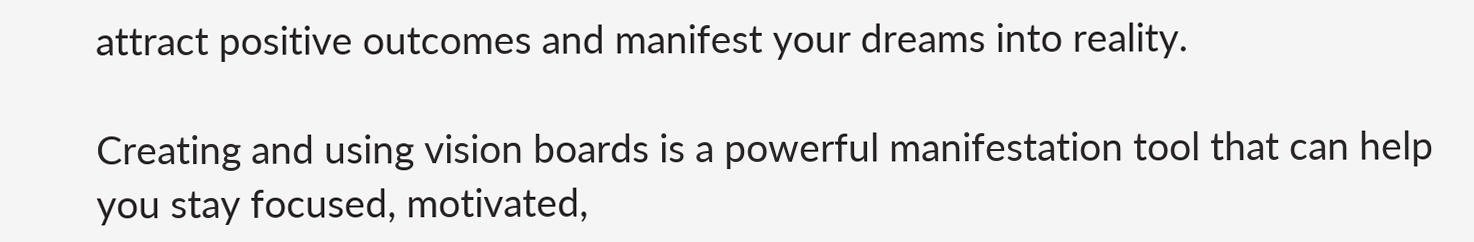attract positive outcomes and manifest your dreams into reality.

Creating and using vision boards is a powerful manifestation tool that can help you stay focused, motivated,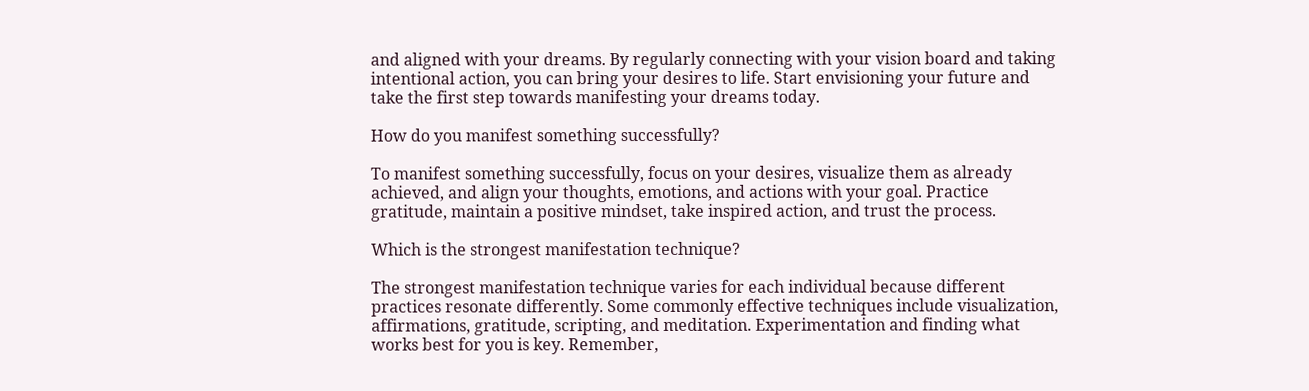and aligned with your dreams. By regularly connecting with your vision board and taking intentional action, you can bring your desires to life. Start envisioning your future and take the first step towards manifesting your dreams today.

How do you manifest something successfully?

To manifest something successfully, focus on your desires, visualize them as already achieved, and align your thoughts, emotions, and actions with your goal. Practice gratitude, maintain a positive mindset, take inspired action, and trust the process.

Which is the strongest manifestation technique?

The strongest manifestation technique varies for each individual because different practices resonate differently. Some commonly effective techniques include visualization, affirmations, gratitude, scripting, and meditation. Experimentation and finding what works best for you is key. Remember,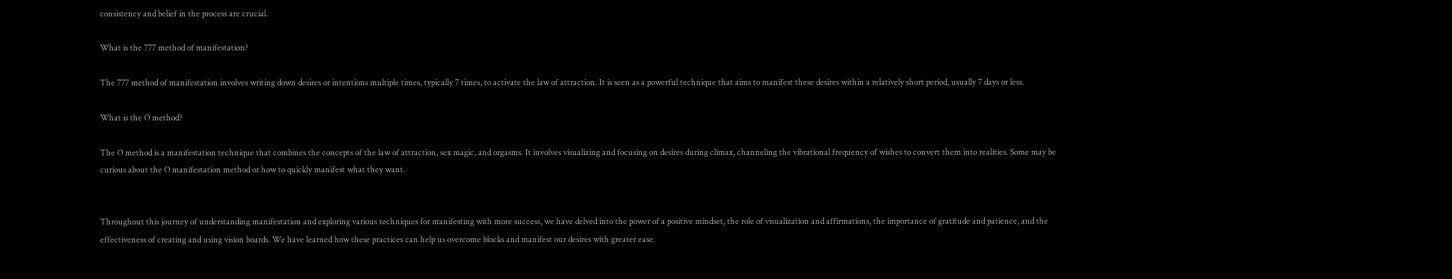consistency and belief in the process are crucial.

What is the 777 method of manifestation?

The 777 method of manifestation involves writing down desires or intentions multiple times, typically 7 times, to activate the law of attraction. It is seen as a powerful technique that aims to manifest these desires within a relatively short period, usually 7 days or less.

What is the O method?

The O method is a manifestation technique that combines the concepts of the law of attraction, sex magic, and orgasms. It involves visualizing and focusing on desires during climax, channeling the vibrational frequency of wishes to convert them into realities. Some may be curious about the O manifestation method or how to quickly manifest what they want.


Throughout this journey of understanding manifestation and exploring various techniques for manifesting with more success, we have delved into the power of a positive mindset, the role of visualization and affirmations, the importance of gratitude and patience, and the effectiveness of creating and using vision boards. We have learned how these practices can help us overcome blocks and manifest our desires with greater ease.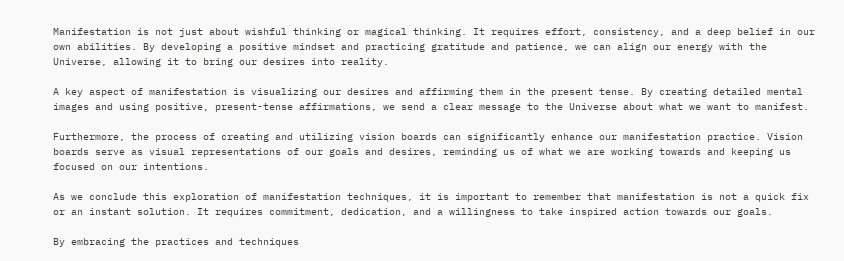Manifestation is not just about wishful thinking or magical thinking. It requires effort, consistency, and a deep belief in our own abilities. By developing a positive mindset and practicing gratitude and patience, we can align our energy with the Universe, allowing it to bring our desires into reality.

A key aspect of manifestation is visualizing our desires and affirming them in the present tense. By creating detailed mental images and using positive, present-tense affirmations, we send a clear message to the Universe about what we want to manifest.

Furthermore, the process of creating and utilizing vision boards can significantly enhance our manifestation practice. Vision boards serve as visual representations of our goals and desires, reminding us of what we are working towards and keeping us focused on our intentions.

As we conclude this exploration of manifestation techniques, it is important to remember that manifestation is not a quick fix or an instant solution. It requires commitment, dedication, and a willingness to take inspired action towards our goals.

By embracing the practices and techniques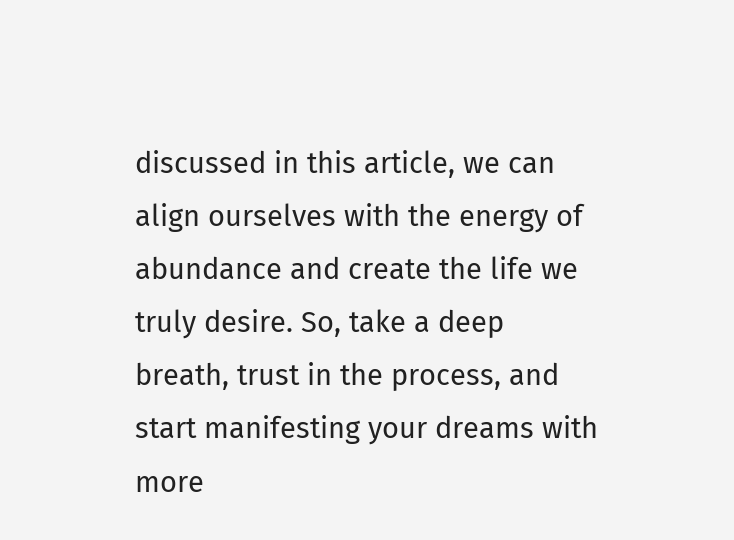discussed in this article, we can align ourselves with the energy of abundance and create the life we truly desire. So, take a deep breath, trust in the process, and start manifesting your dreams with more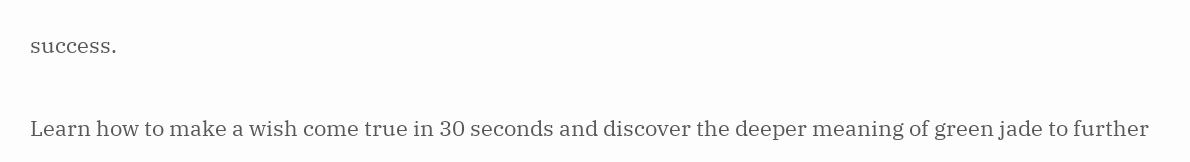success.

Learn how to make a wish come true in 30 seconds and discover the deeper meaning of green jade to further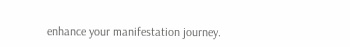enhance your manifestation journey.